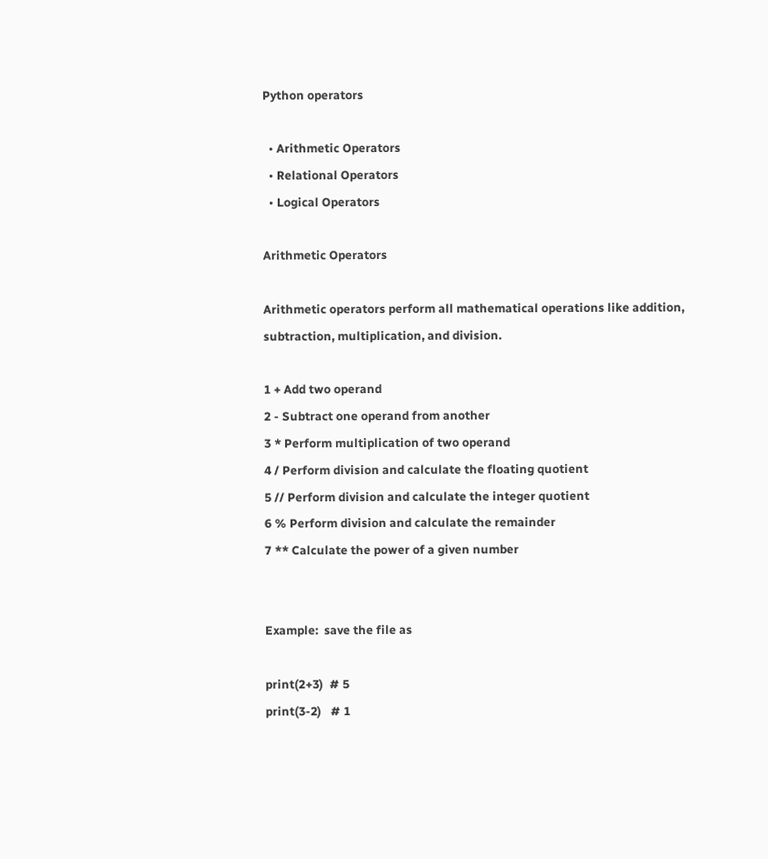Python operators

  • Arithmetic Operators
  • Relational Operators
  • Logical Operators

Arithmetic Operators

Arithmetic operators perform all mathematical operations like addition, subtraction, multiplication, and division.

1 + Add two operand
2 - Subtract one operand from another
3 * Perform multiplication of two operand
4 / Perform division and calculate the floating quotient
5 // Perform division and calculate the integer quotient
6 % Perform division and calculate the remainder
7 ** Calculate the power of a given number


Example:  save the file as

print(2+3)  # 5
print(3-2)   # 1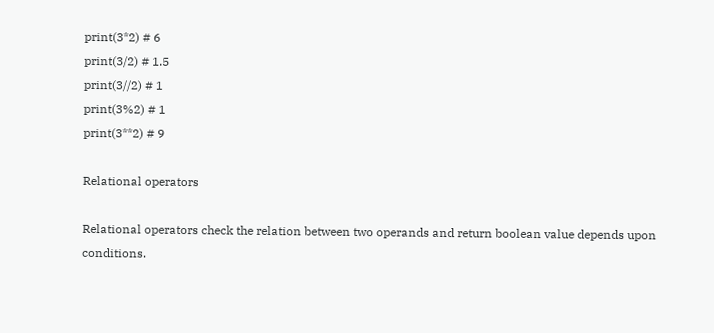print(3*2) # 6
print(3/2) # 1.5
print(3//2) # 1
print(3%2) # 1
print(3**2) # 9

Relational operators

Relational operators check the relation between two operands and return boolean value depends upon conditions.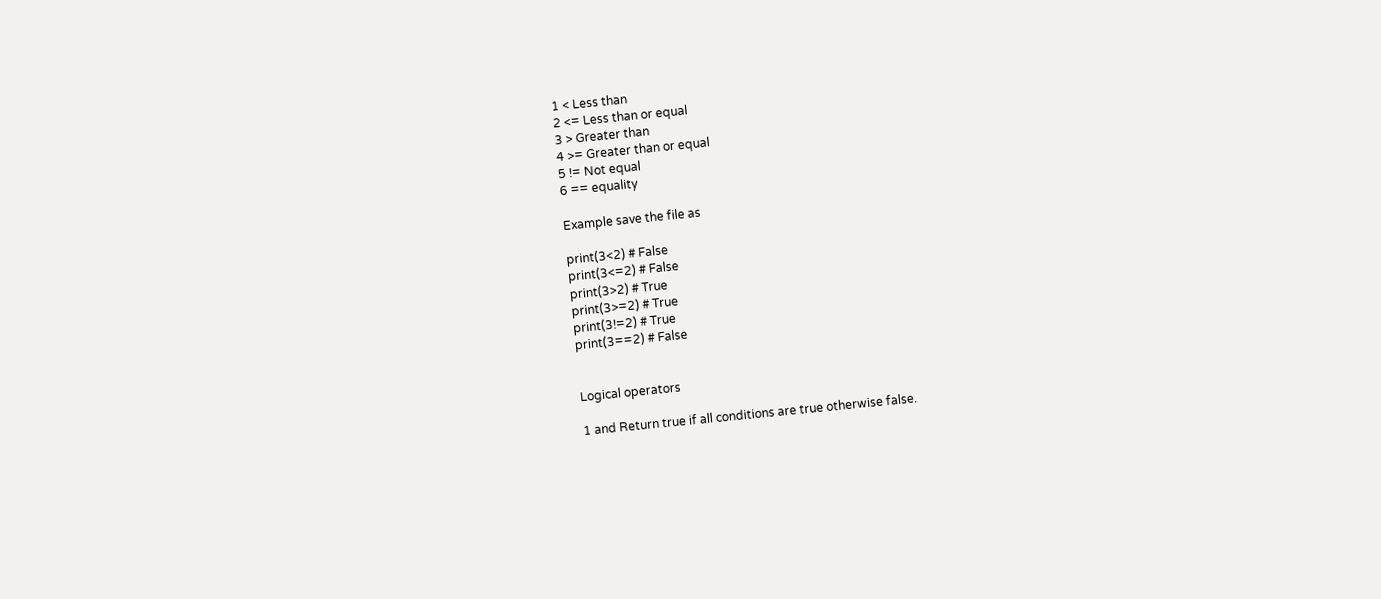1 < Less than
2 <= Less than or equal
3 > Greater than
4 >= Greater than or equal
5 != Not equal
6 == equality

Example save the file as

print(3<2) # False
print(3<=2) # False
print(3>2) # True
print(3>=2) # True
print(3!=2) # True
print(3==2) # False


Logical operators

1 and Return true if all conditions are true otherwise false.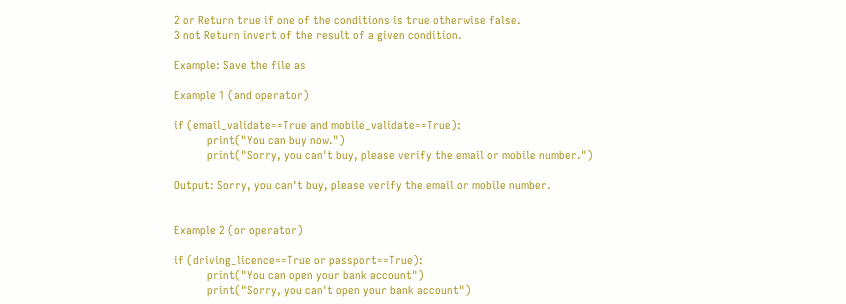2 or Return true if one of the conditions is true otherwise false.
3 not Return invert of the result of a given condition.

Example: Save the file as

Example 1 (and operator)

if (email_validate==True and mobile_validate==True):
           print("You can buy now.")
           print("Sorry, you can't buy, please verify the email or mobile number.")

Output: Sorry, you can't buy, please verify the email or mobile number.


Example 2 (or operator)

if (driving_licence==True or passport==True):
           print("You can open your bank account")
           print("Sorry, you can't open your bank account")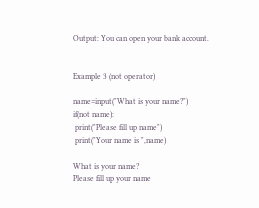Output: You can open your bank account.


Example 3 (not operator)

name=input("What is your name?")
if(not name):
 print("Please fill up name")
 print("Your name is ",name)

What is your name?
Please fill up your name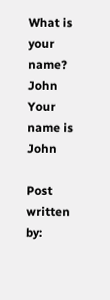What is your name? John
Your name is John

Post written by: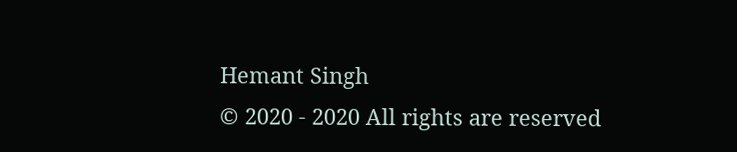Hemant Singh
© 2020 - 2020 All rights are reserved